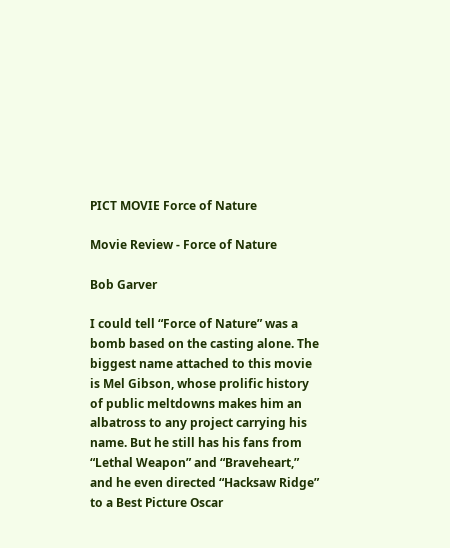PICT MOVIE Force of Nature

Movie Review - Force of Nature

Bob Garver

I could tell “Force of Nature” was a bomb based on the casting alone. The biggest name attached to this movie is Mel Gibson, whose prolific history of public meltdowns makes him an albatross to any project carrying his name. But he still has his fans from “Lethal Weapon” and “Braveheart,” and he even directed “Hacksaw Ridge” to a Best Picture Oscar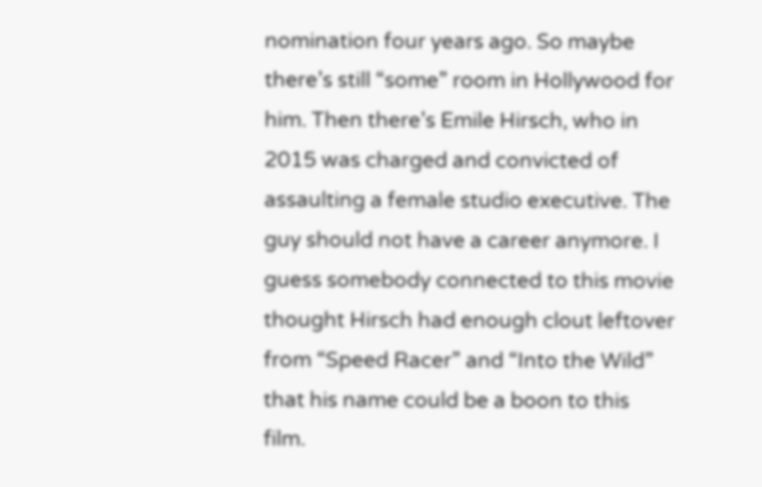nomination four years ago. So maybe there’s still “some” room in Hollywood for him. Then there’s Emile Hirsch, who in 2015 was charged and convicted of assaulting a female studio executive. The guy should not have a career anymore. I guess somebody connected to this movie thought Hirsch had enough clout leftover from “Speed Racer” and “Into the Wild” that his name could be a boon to this film.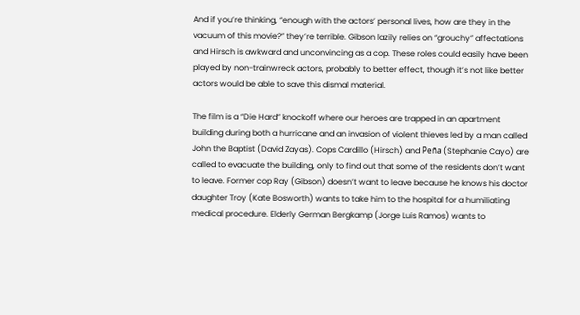And if you’re thinking, “enough with the actors’ personal lives, how are they in the vacuum of this movie?” they’re terrible. Gibson lazily relies on “grouchy” affectations and Hirsch is awkward and unconvincing as a cop. These roles could easily have been played by non-trainwreck actors, probably to better effect, though it’s not like better actors would be able to save this dismal material.

The film is a “Die Hard” knockoff where our heroes are trapped in an apartment building during both a hurricane and an invasion of violent thieves led by a man called John the Baptist (David Zayas). Cops Cardillo (Hirsch) and Peña (Stephanie Cayo) are called to evacuate the building, only to find out that some of the residents don’t want to leave. Former cop Ray (Gibson) doesn’t want to leave because he knows his doctor daughter Troy (Kate Bosworth) wants to take him to the hospital for a humiliating medical procedure. Elderly German Bergkamp (Jorge Luis Ramos) wants to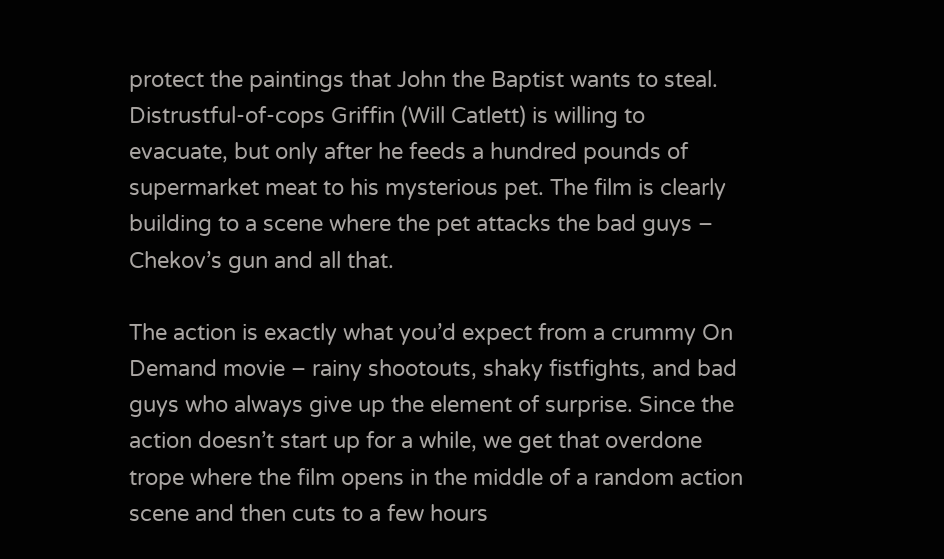protect the paintings that John the Baptist wants to steal. Distrustful-of-cops Griffin (Will Catlett) is willing to evacuate, but only after he feeds a hundred pounds of supermarket meat to his mysterious pet. The film is clearly building to a scene where the pet attacks the bad guys – Chekov’s gun and all that.

The action is exactly what you’d expect from a crummy On Demand movie – rainy shootouts, shaky fistfights, and bad guys who always give up the element of surprise. Since the action doesn’t start up for a while, we get that overdone trope where the film opens in the middle of a random action scene and then cuts to a few hours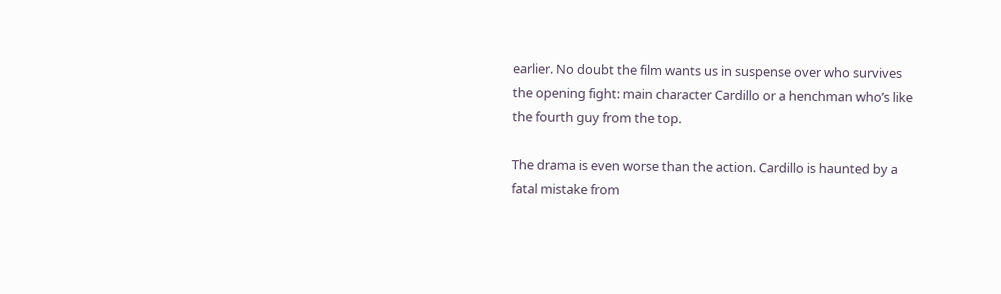earlier. No doubt the film wants us in suspense over who survives the opening fight: main character Cardillo or a henchman who’s like the fourth guy from the top.

The drama is even worse than the action. Cardillo is haunted by a fatal mistake from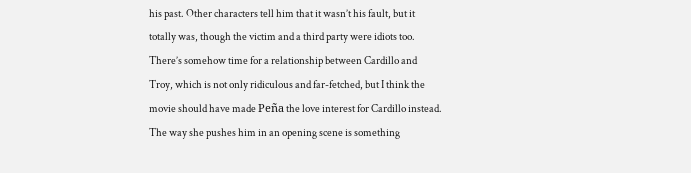his past. Other characters tell him that it wasn’t his fault, but it totally was, though the victim and a third party were idiots too. There’s somehow time for a relationship between Cardillo and Troy, which is not only ridiculous and far-fetched, but I think the movie should have made Peña the love interest for Cardillo instead. The way she pushes him in an opening scene is something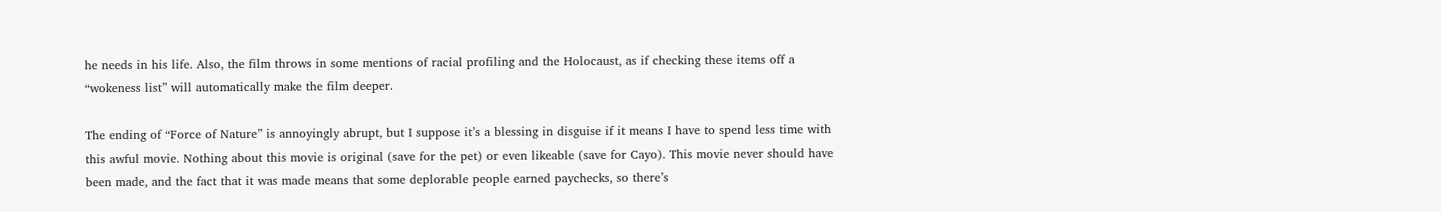he needs in his life. Also, the film throws in some mentions of racial profiling and the Holocaust, as if checking these items off a “wokeness list” will automatically make the film deeper.

The ending of “Force of Nature” is annoyingly abrupt, but I suppose it’s a blessing in disguise if it means I have to spend less time with this awful movie. Nothing about this movie is original (save for the pet) or even likeable (save for Cayo). This movie never should have been made, and the fact that it was made means that some deplorable people earned paychecks, so there’s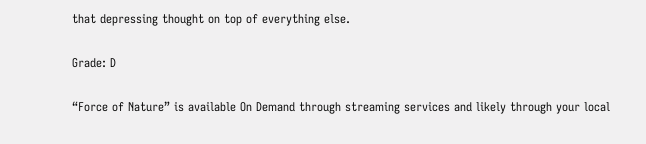that depressing thought on top of everything else.

Grade: D

“Force of Nature” is available On Demand through streaming services and likely through your local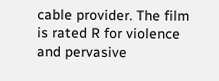cable provider. The film is rated R for violence and pervasive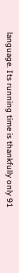language. Its running time is thankfully only 91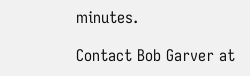minutes.

Contact Bob Garver at